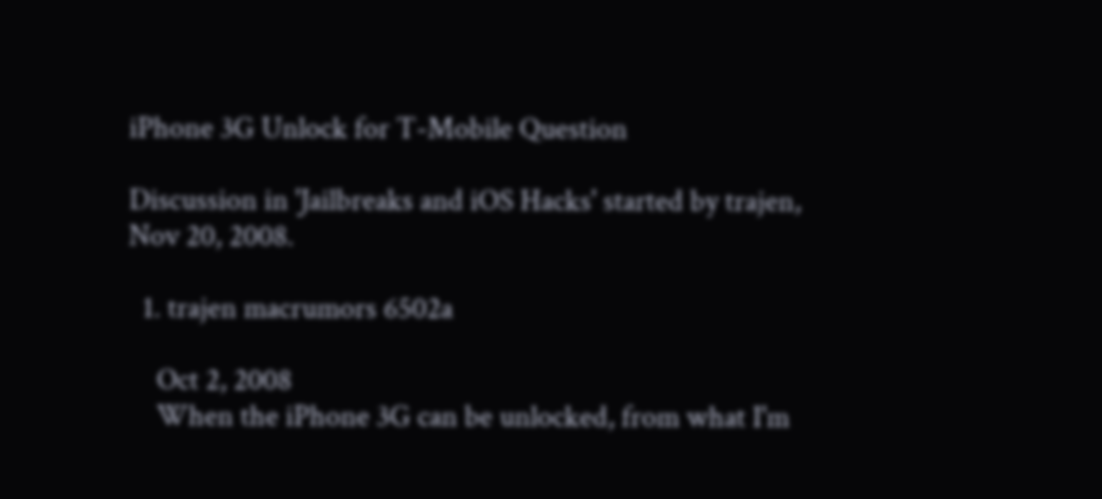iPhone 3G Unlock for T-Mobile Question

Discussion in 'Jailbreaks and iOS Hacks' started by trajen, Nov 20, 2008.

  1. trajen macrumors 6502a

    Oct 2, 2008
    When the iPhone 3G can be unlocked, from what I'm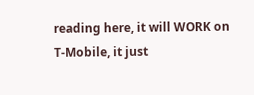reading here, it will WORK on T-Mobile, it just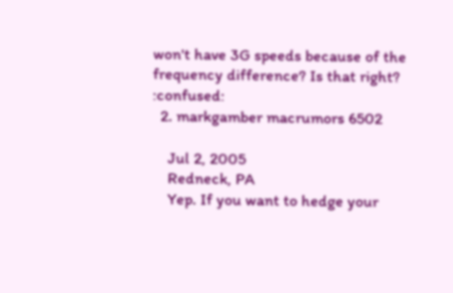won't have 3G speeds because of the frequency difference? Is that right? :confused:
  2. markgamber macrumors 6502

    Jul 2, 2005
    Redneck, PA
    Yep. If you want to hedge your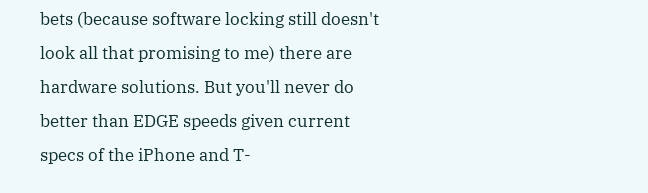bets (because software locking still doesn't look all that promising to me) there are hardware solutions. But you'll never do better than EDGE speeds given current specs of the iPhone and T-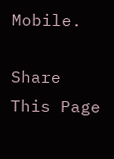Mobile.

Share This Page